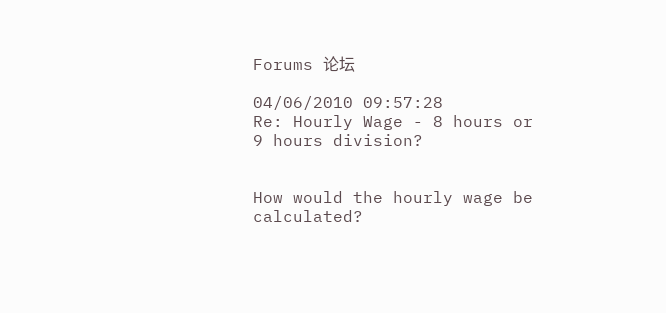Forums 论坛

04/06/2010 09:57:28
Re: Hourly Wage - 8 hours or 9 hours division?


How would the hourly wage be calculated?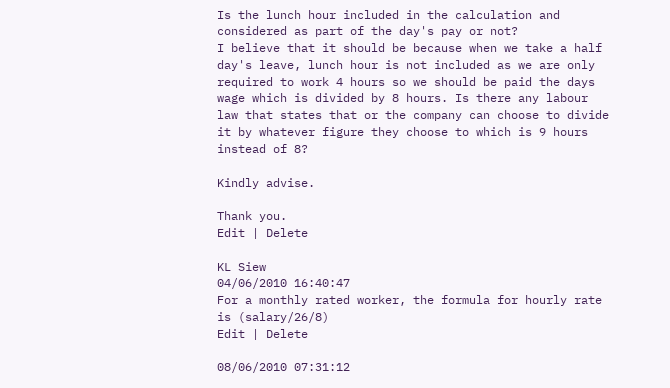Is the lunch hour included in the calculation and considered as part of the day's pay or not?
I believe that it should be because when we take a half day's leave, lunch hour is not included as we are only required to work 4 hours so we should be paid the days wage which is divided by 8 hours. Is there any labour law that states that or the company can choose to divide it by whatever figure they choose to which is 9 hours instead of 8?

Kindly advise.

Thank you.
Edit | Delete

KL Siew
04/06/2010 16:40:47
For a monthly rated worker, the formula for hourly rate is (salary/26/8)
Edit | Delete

08/06/2010 07:31:12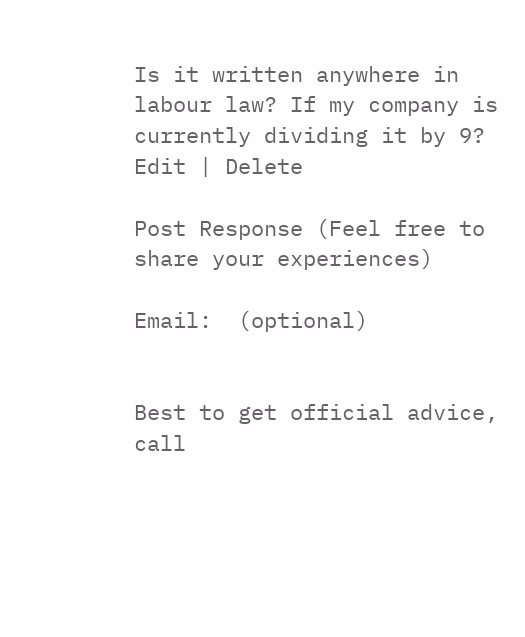Is it written anywhere in labour law? If my company is currently dividing it by 9?
Edit | Delete

Post Response (Feel free to share your experiences)

Email:  (optional)


Best to get official advice, call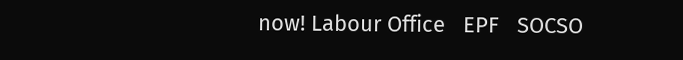now! Labour Office   EPF   SOCSO